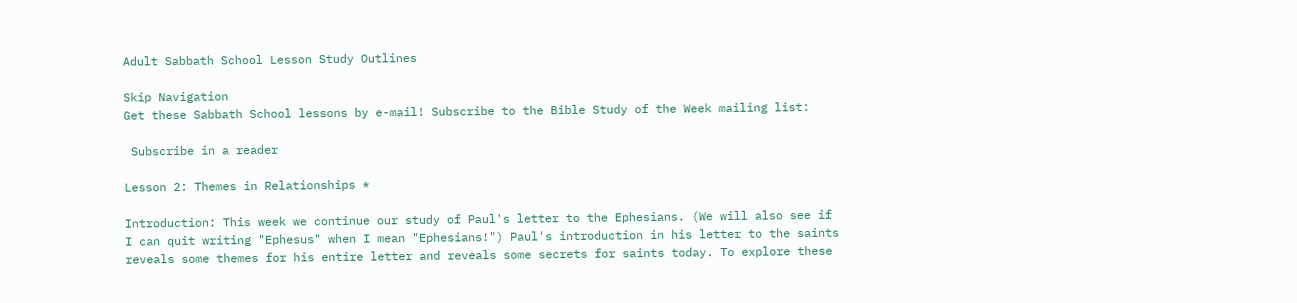Adult Sabbath School Lesson Study Outlines

Skip Navigation
Get these Sabbath School lessons by e-mail! Subscribe to the Bible Study of the Week mailing list:

 Subscribe in a reader

Lesson 2: Themes in Relationships *

Introduction: This week we continue our study of Paul's letter to the Ephesians. (We will also see if I can quit writing "Ephesus" when I mean "Ephesians!") Paul's introduction in his letter to the saints reveals some themes for his entire letter and reveals some secrets for saints today. To explore these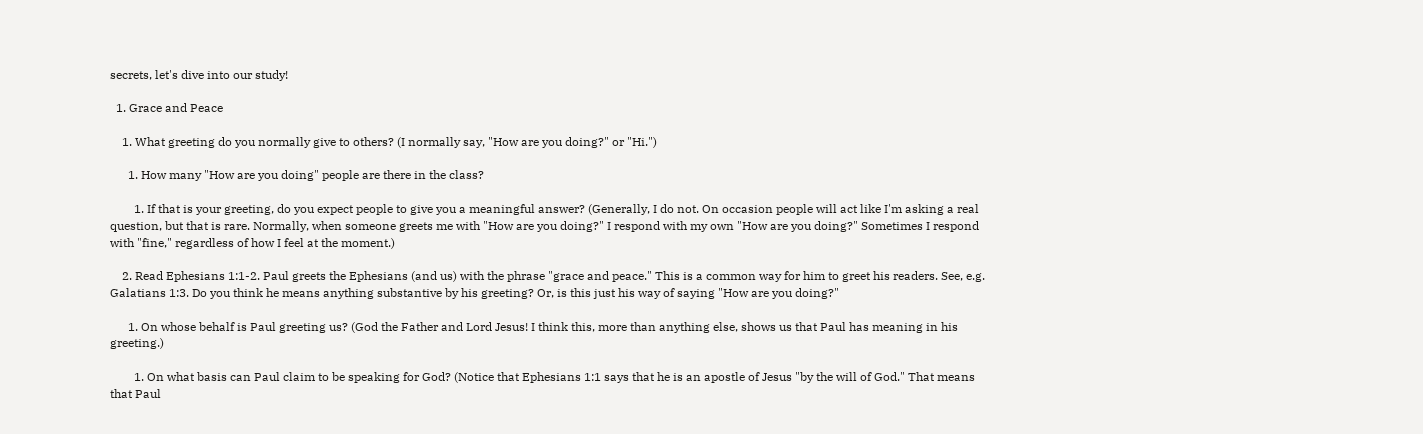secrets, let's dive into our study!

  1. Grace and Peace

    1. What greeting do you normally give to others? (I normally say, "How are you doing?" or "Hi.")

      1. How many "How are you doing" people are there in the class?

        1. If that is your greeting, do you expect people to give you a meaningful answer? (Generally, I do not. On occasion people will act like I'm asking a real question, but that is rare. Normally, when someone greets me with "How are you doing?" I respond with my own "How are you doing?" Sometimes I respond with "fine," regardless of how I feel at the moment.)

    2. Read Ephesians 1:1-2. Paul greets the Ephesians (and us) with the phrase "grace and peace." This is a common way for him to greet his readers. See, e.g. Galatians 1:3. Do you think he means anything substantive by his greeting? Or, is this just his way of saying "How are you doing?"

      1. On whose behalf is Paul greeting us? (God the Father and Lord Jesus! I think this, more than anything else, shows us that Paul has meaning in his greeting.)

        1. On what basis can Paul claim to be speaking for God? (Notice that Ephesians 1:1 says that he is an apostle of Jesus "by the will of God." That means that Paul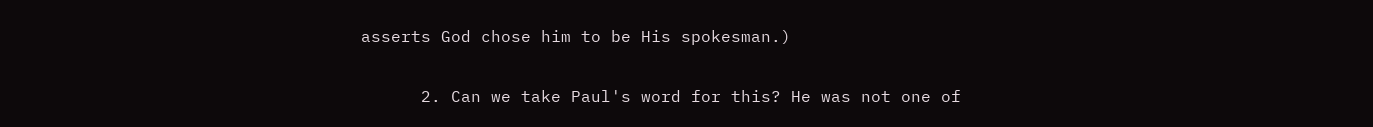asserts God chose him to be His spokesman.)

      2. Can we take Paul's word for this? He was not one of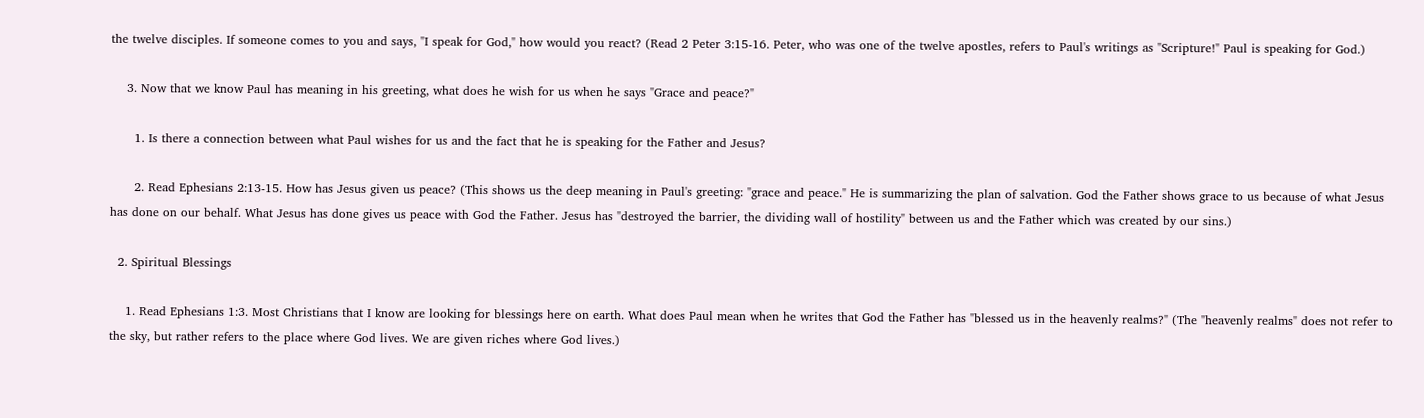the twelve disciples. If someone comes to you and says, "I speak for God," how would you react? (Read 2 Peter 3:15-16. Peter, who was one of the twelve apostles, refers to Paul's writings as "Scripture!" Paul is speaking for God.)

    3. Now that we know Paul has meaning in his greeting, what does he wish for us when he says "Grace and peace?"

      1. Is there a connection between what Paul wishes for us and the fact that he is speaking for the Father and Jesus?

      2. Read Ephesians 2:13-15. How has Jesus given us peace? (This shows us the deep meaning in Paul's greeting: "grace and peace." He is summarizing the plan of salvation. God the Father shows grace to us because of what Jesus has done on our behalf. What Jesus has done gives us peace with God the Father. Jesus has "destroyed the barrier, the dividing wall of hostility" between us and the Father which was created by our sins.)

  2. Spiritual Blessings

    1. Read Ephesians 1:3. Most Christians that I know are looking for blessings here on earth. What does Paul mean when he writes that God the Father has "blessed us in the heavenly realms?" (The "heavenly realms" does not refer to the sky, but rather refers to the place where God lives. We are given riches where God lives.)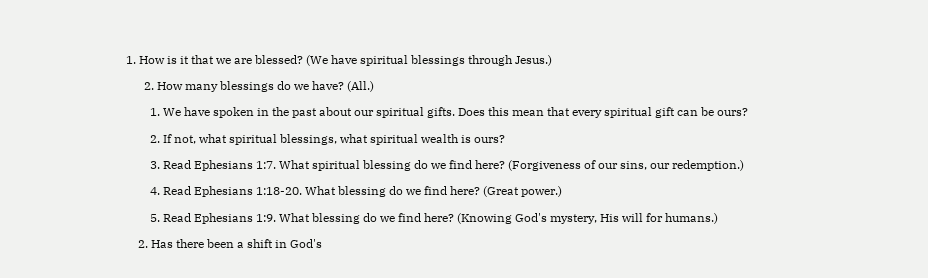1. How is it that we are blessed? (We have spiritual blessings through Jesus.)

      2. How many blessings do we have? (All.)

        1. We have spoken in the past about our spiritual gifts. Does this mean that every spiritual gift can be ours?

        2. If not, what spiritual blessings, what spiritual wealth is ours?

        3. Read Ephesians 1:7. What spiritual blessing do we find here? (Forgiveness of our sins, our redemption.)

        4. Read Ephesians 1:18-20. What blessing do we find here? (Great power.)

        5. Read Ephesians 1:9. What blessing do we find here? (Knowing God's mystery, His will for humans.)

    2. Has there been a shift in God's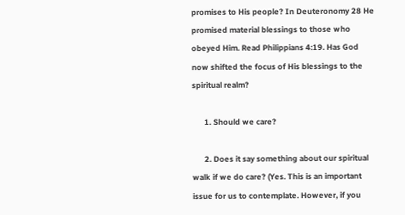promises to His people? In Deuteronomy 28 He promised material blessings to those who obeyed Him. Read Philippians 4:19. Has God now shifted the focus of His blessings to the spiritual realm?

      1. Should we care?

      2. Does it say something about our spiritual walk if we do care? (Yes. This is an important issue for us to contemplate. However, if you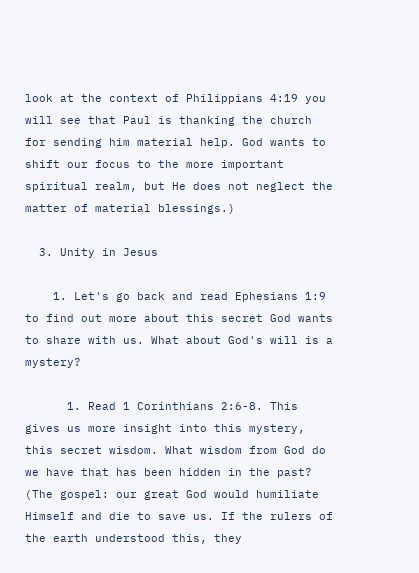look at the context of Philippians 4:19 you will see that Paul is thanking the church for sending him material help. God wants to shift our focus to the more important spiritual realm, but He does not neglect the matter of material blessings.)

  3. Unity in Jesus

    1. Let's go back and read Ephesians 1:9 to find out more about this secret God wants to share with us. What about God's will is a mystery?

      1. Read 1 Corinthians 2:6-8. This gives us more insight into this mystery, this secret wisdom. What wisdom from God do we have that has been hidden in the past? (The gospel: our great God would humiliate Himself and die to save us. If the rulers of the earth understood this, they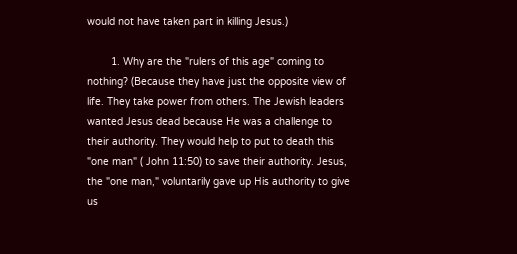would not have taken part in killing Jesus.)

        1. Why are the "rulers of this age" coming to nothing? (Because they have just the opposite view of life. They take power from others. The Jewish leaders wanted Jesus dead because He was a challenge to their authority. They would help to put to death this "one man" ( John 11:50) to save their authority. Jesus, the "one man," voluntarily gave up His authority to give us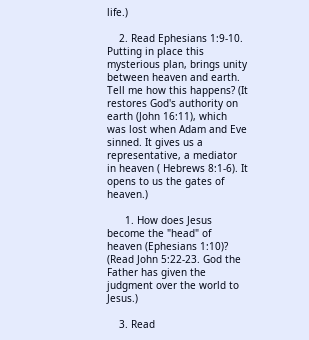life.)

    2. Read Ephesians 1:9-10. Putting in place this mysterious plan, brings unity between heaven and earth. Tell me how this happens? (It restores God's authority on earth (John 16:11), which was lost when Adam and Eve sinned. It gives us a representative, a mediator in heaven ( Hebrews 8:1-6). It opens to us the gates of heaven.)

      1. How does Jesus become the "head" of heaven (Ephesians 1:10)? (Read John 5:22-23. God the Father has given the judgment over the world to Jesus.)

    3. Read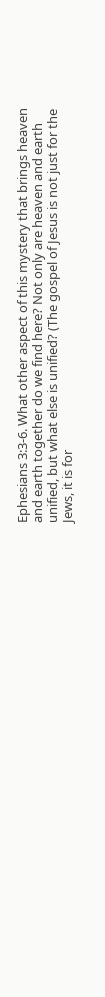Ephesians 3:3-6. What other aspect of this mystery that brings heaven and earth together do we find here? Not only are heaven and earth unified, but what else is unified? (The gospel of Jesus is not just for the Jews, it is for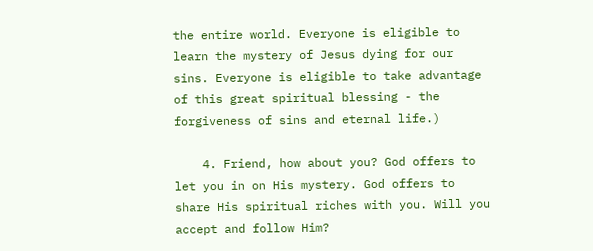the entire world. Everyone is eligible to learn the mystery of Jesus dying for our sins. Everyone is eligible to take advantage of this great spiritual blessing - the forgiveness of sins and eternal life.)

    4. Friend, how about you? God offers to let you in on His mystery. God offers to share His spiritual riches with you. Will you accept and follow Him?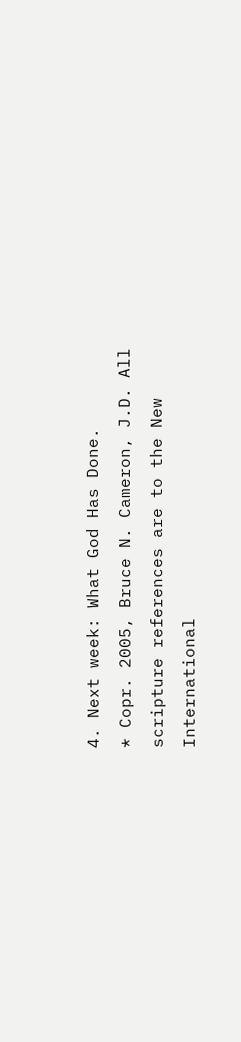4. Next week: What God Has Done.
* Copr. 2005, Bruce N. Cameron, J.D. All scripture references are to the New International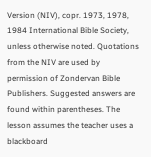Version (NIV), copr. 1973, 1978, 1984 International Bible Society, unless otherwise noted. Quotations from the NIV are used by permission of Zondervan Bible Publishers. Suggested answers are found within parentheses. The lesson assumes the teacher uses a blackboard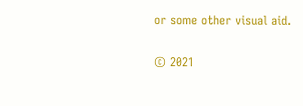or some other visual aid.

© 2021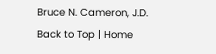Bruce N. Cameron, J.D.
Back to Top | Home